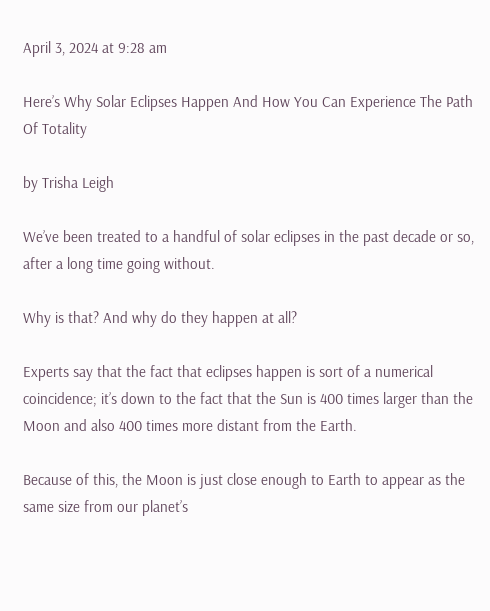April 3, 2024 at 9:28 am

Here’s Why Solar Eclipses Happen And How You Can Experience The Path Of Totality

by Trisha Leigh

We’ve been treated to a handful of solar eclipses in the past decade or so, after a long time going without.

Why is that? And why do they happen at all?

Experts say that the fact that eclipses happen is sort of a numerical coincidence; it’s down to the fact that the Sun is 400 times larger than the Moon and also 400 times more distant from the Earth.

Because of this, the Moon is just close enough to Earth to appear as the same size from our planet’s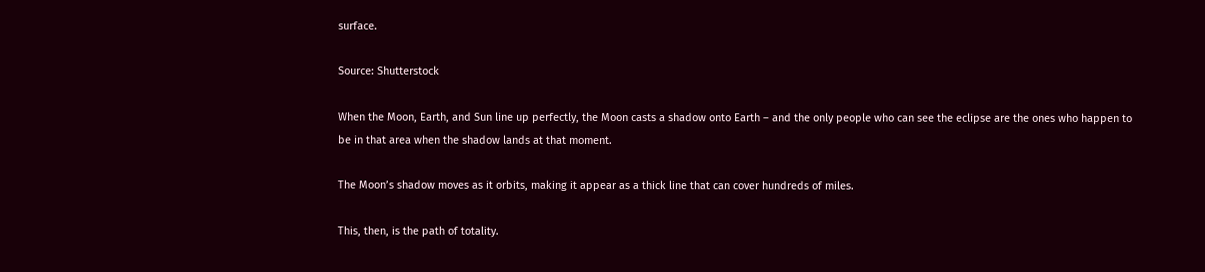surface.

Source: Shutterstock

When the Moon, Earth, and Sun line up perfectly, the Moon casts a shadow onto Earth – and the only people who can see the eclipse are the ones who happen to be in that area when the shadow lands at that moment.

The Moon’s shadow moves as it orbits, making it appear as a thick line that can cover hundreds of miles.

This, then, is the path of totality.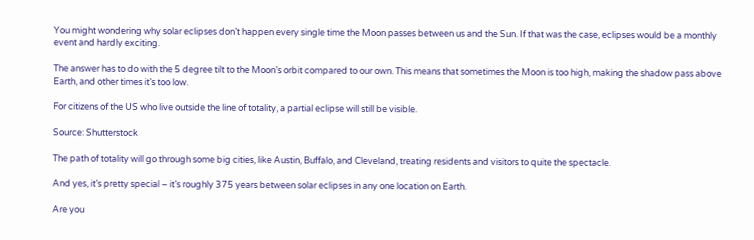You might wondering why solar eclipses don’t happen every single time the Moon passes between us and the Sun. If that was the case, eclipses would be a monthly event and hardly exciting.

The answer has to do with the 5 degree tilt to the Moon’s orbit compared to our own. This means that sometimes the Moon is too high, making the shadow pass above Earth, and other times it’s too low.

For citizens of the US who live outside the line of totality, a partial eclipse will still be visible.

Source: Shutterstock

The path of totality will go through some big cities, like Austin, Buffalo, and Cleveland, treating residents and visitors to quite the spectacle.

And yes, it’s pretty special – it’s roughly 375 years between solar eclipses in any one location on Earth.

Are you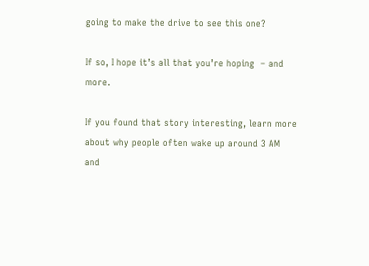going to make the drive to see this one?

If so, I hope it’s all that you’re hoping  – and more.

If you found that story interesting, learn more about why people often wake up around 3 AM and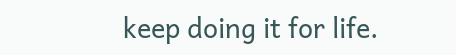keep doing it for life.